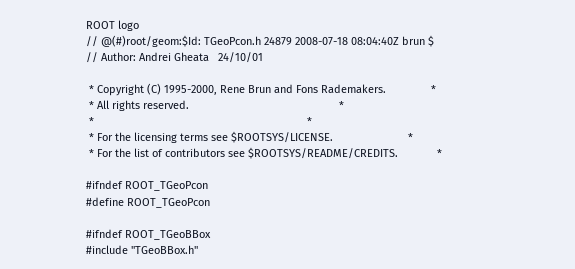ROOT logo
// @(#)root/geom:$Id: TGeoPcon.h 24879 2008-07-18 08:04:40Z brun $
// Author: Andrei Gheata   24/10/01

 * Copyright (C) 1995-2000, Rene Brun and Fons Rademakers.               *
 * All rights reserved.                                                  *
 *                                                                       *
 * For the licensing terms see $ROOTSYS/LICENSE.                         *
 * For the list of contributors see $ROOTSYS/README/CREDITS.             *

#ifndef ROOT_TGeoPcon
#define ROOT_TGeoPcon

#ifndef ROOT_TGeoBBox
#include "TGeoBBox.h"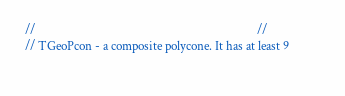//                                                                          //
// TGeoPcon - a composite polycone. It has at least 9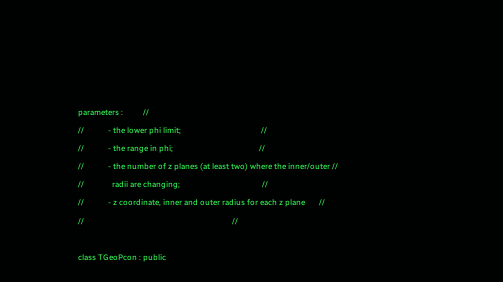parameters :          //
//            - the lower phi limit;                                        //
//            - the range in phi;                                           //
//            - the number of z planes (at least two) where the inner/outer //
//              radii are changing;                                         //
//            - z coordinate, inner and outer radius for each z plane       //
//                                                                          //

class TGeoPcon : public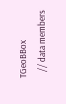TGeoBBox
   // data members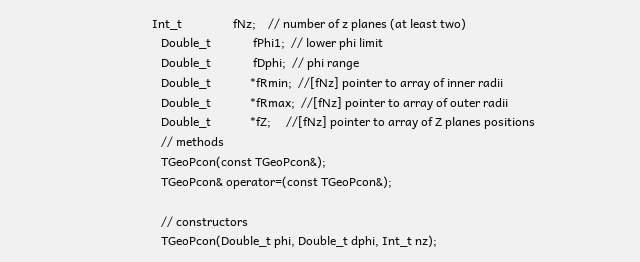Int_t                 fNz;    // number of z planes (at least two)
   Double_t              fPhi1;  // lower phi limit
   Double_t              fDphi;  // phi range
   Double_t             *fRmin;  //[fNz] pointer to array of inner radii
   Double_t             *fRmax;  //[fNz] pointer to array of outer radii
   Double_t             *fZ;     //[fNz] pointer to array of Z planes positions
   // methods
   TGeoPcon(const TGeoPcon&);
   TGeoPcon& operator=(const TGeoPcon&);

   // constructors
   TGeoPcon(Double_t phi, Double_t dphi, Int_t nz);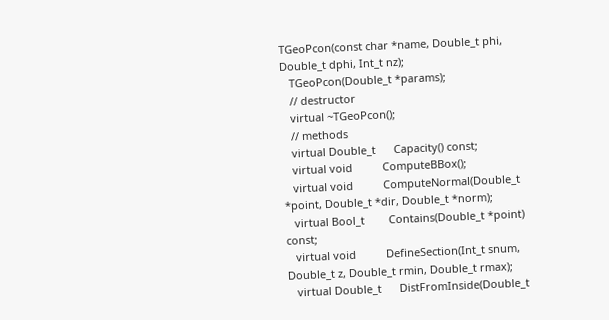TGeoPcon(const char *name, Double_t phi, Double_t dphi, Int_t nz);
   TGeoPcon(Double_t *params);
   // destructor
   virtual ~TGeoPcon();
   // methods
   virtual Double_t      Capacity() const;
   virtual void          ComputeBBox();
   virtual void          ComputeNormal(Double_t *point, Double_t *dir, Double_t *norm);
   virtual Bool_t        Contains(Double_t *point) const;
   virtual void          DefineSection(Int_t snum, Double_t z, Double_t rmin, Double_t rmax);
   virtual Double_t      DistFromInside(Double_t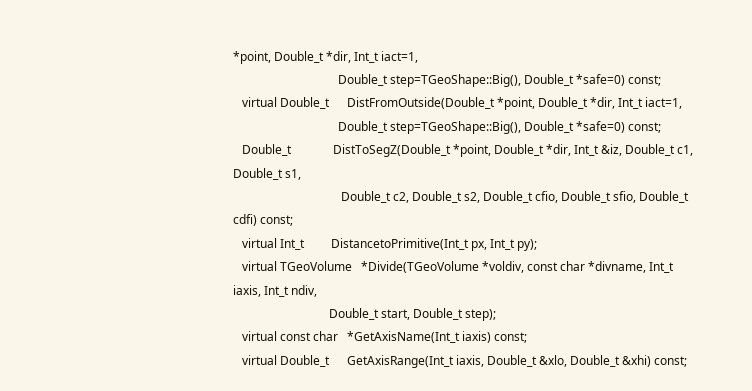*point, Double_t *dir, Int_t iact=1,
                                   Double_t step=TGeoShape::Big(), Double_t *safe=0) const;
   virtual Double_t      DistFromOutside(Double_t *point, Double_t *dir, Int_t iact=1,
                                   Double_t step=TGeoShape::Big(), Double_t *safe=0) const;
   Double_t              DistToSegZ(Double_t *point, Double_t *dir, Int_t &iz, Double_t c1, Double_t s1,
                                    Double_t c2, Double_t s2, Double_t cfio, Double_t sfio, Double_t cdfi) const;
   virtual Int_t         DistancetoPrimitive(Int_t px, Int_t py);
   virtual TGeoVolume   *Divide(TGeoVolume *voldiv, const char *divname, Int_t iaxis, Int_t ndiv,
                                Double_t start, Double_t step);
   virtual const char   *GetAxisName(Int_t iaxis) const;
   virtual Double_t      GetAxisRange(Int_t iaxis, Double_t &xlo, Double_t &xhi) const;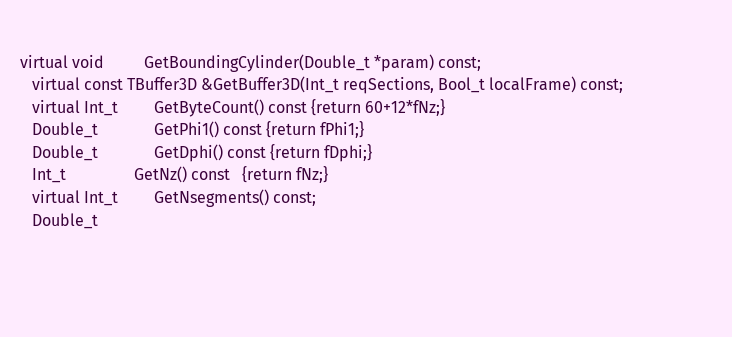virtual void          GetBoundingCylinder(Double_t *param) const;
   virtual const TBuffer3D &GetBuffer3D(Int_t reqSections, Bool_t localFrame) const;
   virtual Int_t         GetByteCount() const {return 60+12*fNz;}
   Double_t              GetPhi1() const {return fPhi1;}
   Double_t              GetDphi() const {return fDphi;}
   Int_t                 GetNz() const   {return fNz;}
   virtual Int_t         GetNsegments() const;
   Double_t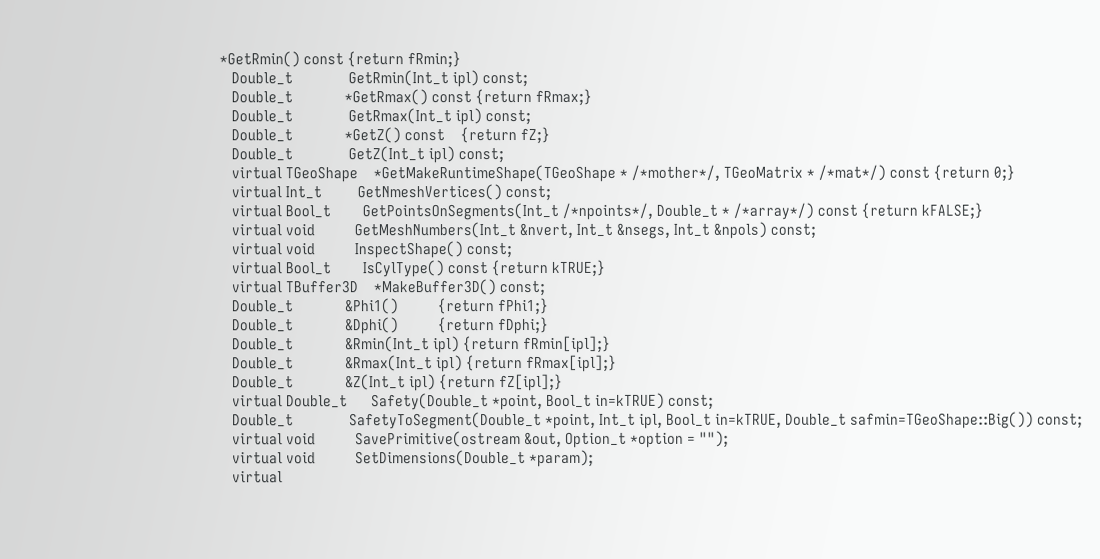*GetRmin() const {return fRmin;}
   Double_t              GetRmin(Int_t ipl) const;
   Double_t             *GetRmax() const {return fRmax;}
   Double_t              GetRmax(Int_t ipl) const;
   Double_t             *GetZ() const    {return fZ;}
   Double_t              GetZ(Int_t ipl) const;
   virtual TGeoShape    *GetMakeRuntimeShape(TGeoShape * /*mother*/, TGeoMatrix * /*mat*/) const {return 0;}
   virtual Int_t         GetNmeshVertices() const;
   virtual Bool_t        GetPointsOnSegments(Int_t /*npoints*/, Double_t * /*array*/) const {return kFALSE;}
   virtual void          GetMeshNumbers(Int_t &nvert, Int_t &nsegs, Int_t &npols) const;
   virtual void          InspectShape() const;
   virtual Bool_t        IsCylType() const {return kTRUE;}
   virtual TBuffer3D    *MakeBuffer3D() const;
   Double_t             &Phi1()          {return fPhi1;}
   Double_t             &Dphi()          {return fDphi;}
   Double_t             &Rmin(Int_t ipl) {return fRmin[ipl];}
   Double_t             &Rmax(Int_t ipl) {return fRmax[ipl];}
   Double_t             &Z(Int_t ipl) {return fZ[ipl];}
   virtual Double_t      Safety(Double_t *point, Bool_t in=kTRUE) const;
   Double_t              SafetyToSegment(Double_t *point, Int_t ipl, Bool_t in=kTRUE, Double_t safmin=TGeoShape::Big()) const;
   virtual void          SavePrimitive(ostream &out, Option_t *option = "");
   virtual void          SetDimensions(Double_t *param);
   virtual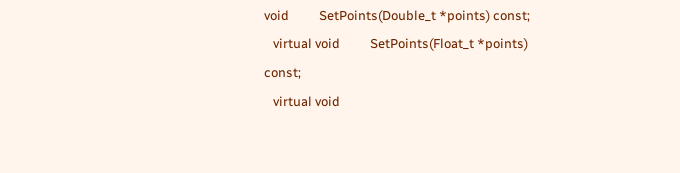void          SetPoints(Double_t *points) const;
   virtual void          SetPoints(Float_t *points) const;
   virtual void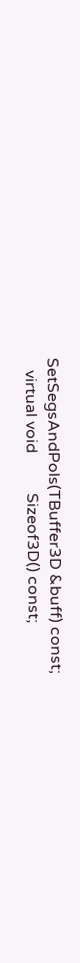SetSegsAndPols(TBuffer3D &buff) const;
   virtual void          Sizeof3D() const;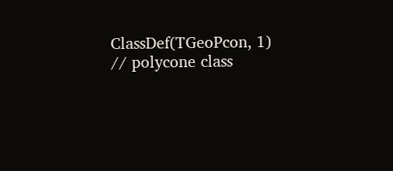ClassDef(TGeoPcon, 1)         // polycone class